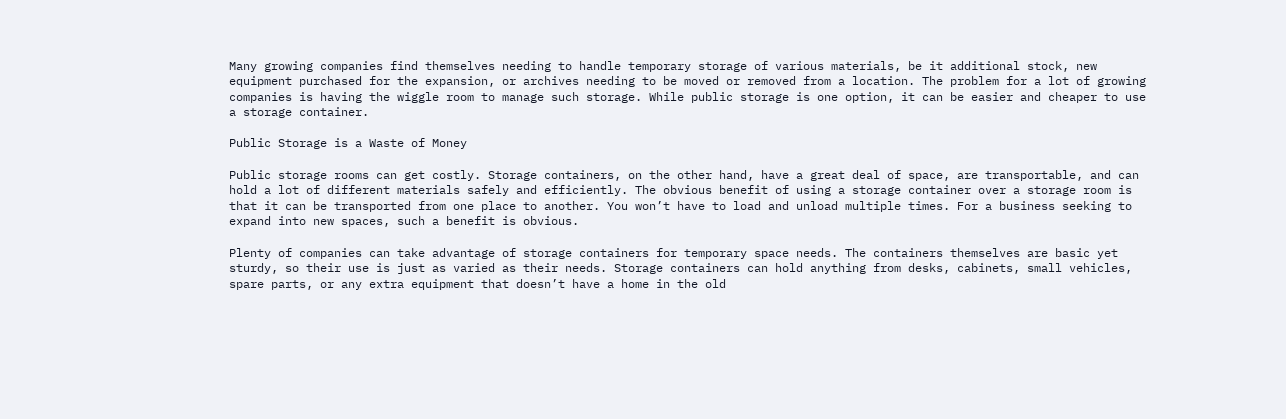Many growing companies find themselves needing to handle temporary storage of various materials, be it additional stock, new equipment purchased for the expansion, or archives needing to be moved or removed from a location. The problem for a lot of growing companies is having the wiggle room to manage such storage. While public storage is one option, it can be easier and cheaper to use a storage container.

Public Storage is a Waste of Money

Public storage rooms can get costly. Storage containers, on the other hand, have a great deal of space, are transportable, and can hold a lot of different materials safely and efficiently. The obvious benefit of using a storage container over a storage room is that it can be transported from one place to another. You won’t have to load and unload multiple times. For a business seeking to expand into new spaces, such a benefit is obvious.

Plenty of companies can take advantage of storage containers for temporary space needs. The containers themselves are basic yet sturdy, so their use is just as varied as their needs. Storage containers can hold anything from desks, cabinets, small vehicles, spare parts, or any extra equipment that doesn’t have a home in the old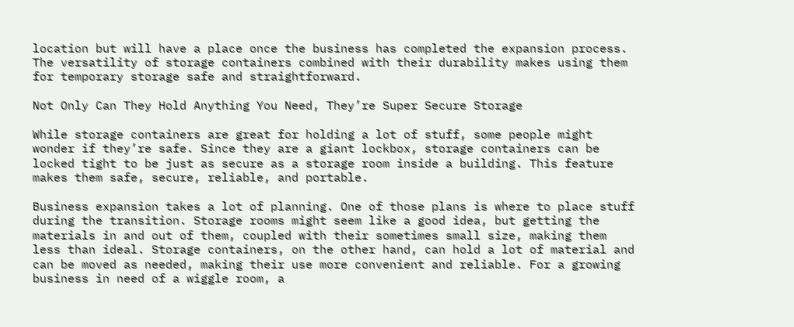location but will have a place once the business has completed the expansion process. The versatility of storage containers combined with their durability makes using them for temporary storage safe and straightforward.

Not Only Can They Hold Anything You Need, They’re Super Secure Storage

While storage containers are great for holding a lot of stuff, some people might wonder if they’re safe. Since they are a giant lockbox, storage containers can be locked tight to be just as secure as a storage room inside a building. This feature makes them safe, secure, reliable, and portable.

Business expansion takes a lot of planning. One of those plans is where to place stuff during the transition. Storage rooms might seem like a good idea, but getting the materials in and out of them, coupled with their sometimes small size, making them less than ideal. Storage containers, on the other hand, can hold a lot of material and can be moved as needed, making their use more convenient and reliable. For a growing business in need of a wiggle room, a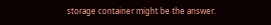storage container might be the answer.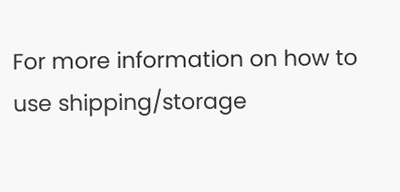For more information on how to use shipping/storage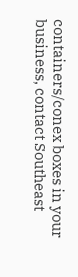containers/conex boxes in your business, contact Southeast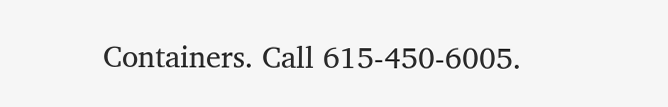Containers. Call 615-450-6005.